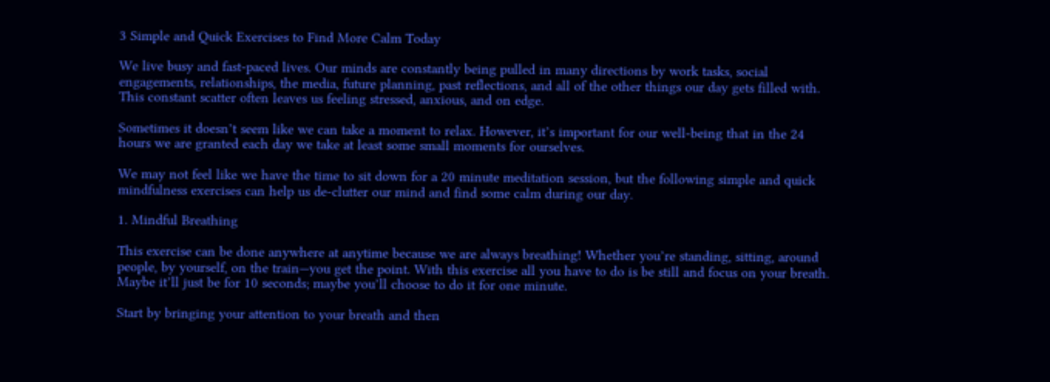3 Simple and Quick Exercises to Find More Calm Today

We live busy and fast-paced lives. Our minds are constantly being pulled in many directions by work tasks, social engagements, relationships, the media, future planning, past reflections, and all of the other things our day gets filled with. This constant scatter often leaves us feeling stressed, anxious, and on edge.

Sometimes it doesn’t seem like we can take a moment to relax. However, it’s important for our well-being that in the 24 hours we are granted each day we take at least some small moments for ourselves.

We may not feel like we have the time to sit down for a 20 minute meditation session, but the following simple and quick mindfulness exercises can help us de-clutter our mind and find some calm during our day.

1. Mindful Breathing

This exercise can be done anywhere at anytime because we are always breathing! Whether you’re standing, sitting, around people, by yourself, on the train—you get the point. With this exercise all you have to do is be still and focus on your breath. Maybe it’ll just be for 10 seconds; maybe you’ll choose to do it for one minute.

Start by bringing your attention to your breath and then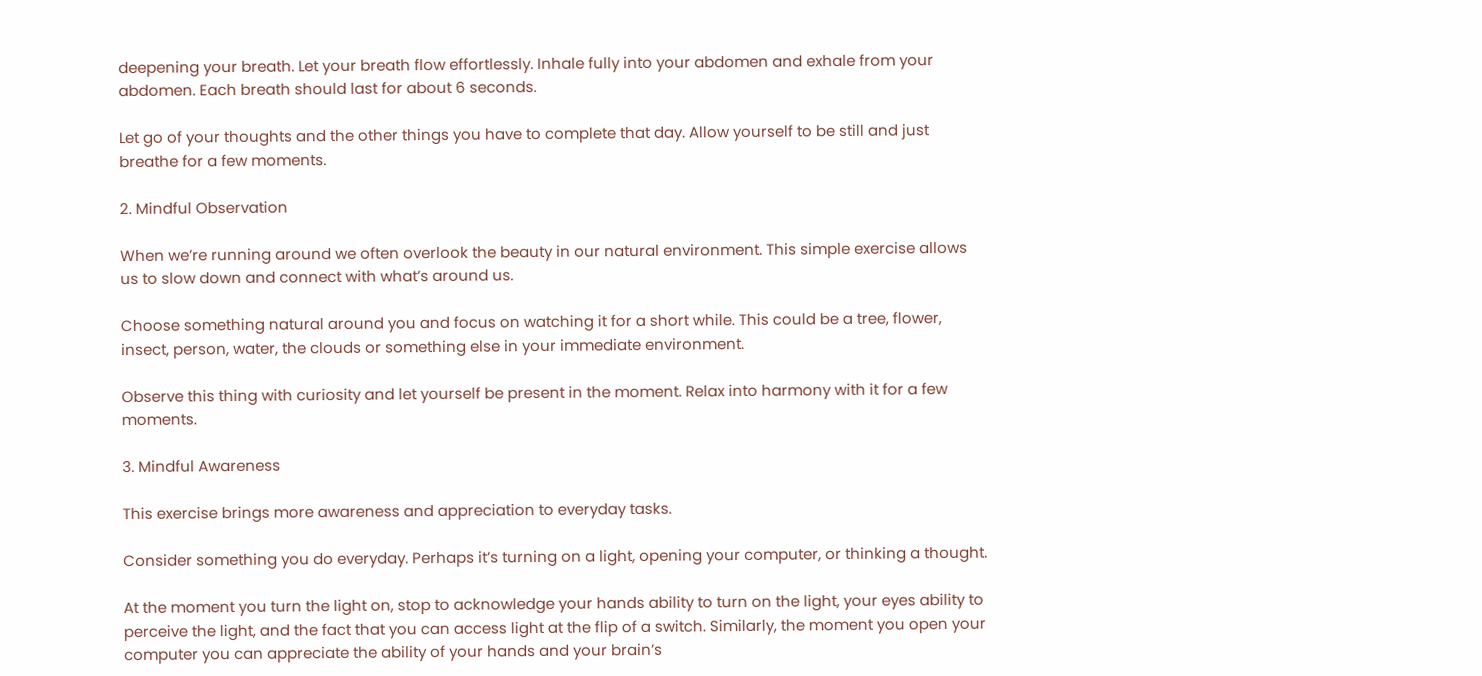deepening your breath. Let your breath flow effortlessly. Inhale fully into your abdomen and exhale from your abdomen. Each breath should last for about 6 seconds.

Let go of your thoughts and the other things you have to complete that day. Allow yourself to be still and just breathe for a few moments.

2. Mindful Observation

When we’re running around we often overlook the beauty in our natural environment. This simple exercise allows us to slow down and connect with what’s around us.

Choose something natural around you and focus on watching it for a short while. This could be a tree, flower, insect, person, water, the clouds or something else in your immediate environment.

Observe this thing with curiosity and let yourself be present in the moment. Relax into harmony with it for a few moments.

3. Mindful Awareness

This exercise brings more awareness and appreciation to everyday tasks.

Consider something you do everyday. Perhaps it’s turning on a light, opening your computer, or thinking a thought.

At the moment you turn the light on, stop to acknowledge your hands ability to turn on the light, your eyes ability to perceive the light, and the fact that you can access light at the flip of a switch. Similarly, the moment you open your computer you can appreciate the ability of your hands and your brain’s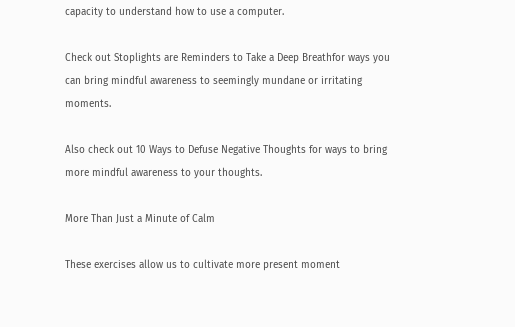capacity to understand how to use a computer.

Check out Stoplights are Reminders to Take a Deep Breathfor ways you can bring mindful awareness to seemingly mundane or irritating moments.

Also check out 10 Ways to Defuse Negative Thoughts for ways to bring more mindful awareness to your thoughts.

More Than Just a Minute of Calm

These exercises allow us to cultivate more present moment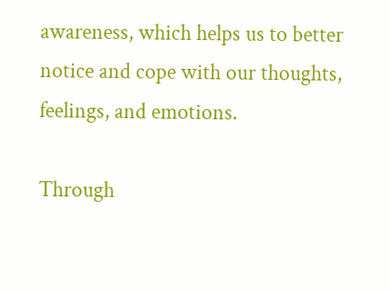awareness, which helps us to better notice and cope with our thoughts, feelings, and emotions.

Through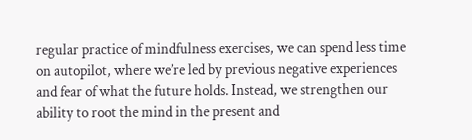regular practice of mindfulness exercises, we can spend less time on autopilot, where we’re led by previous negative experiences and fear of what the future holds. Instead, we strengthen our ability to root the mind in the present and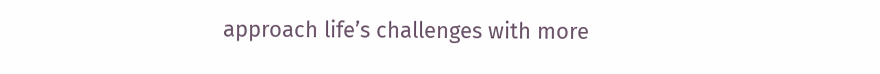approach life’s challenges with more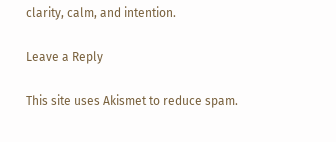clarity, calm, and intention.

Leave a Reply

This site uses Akismet to reduce spam.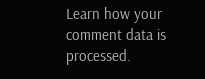Learn how your comment data is processed.